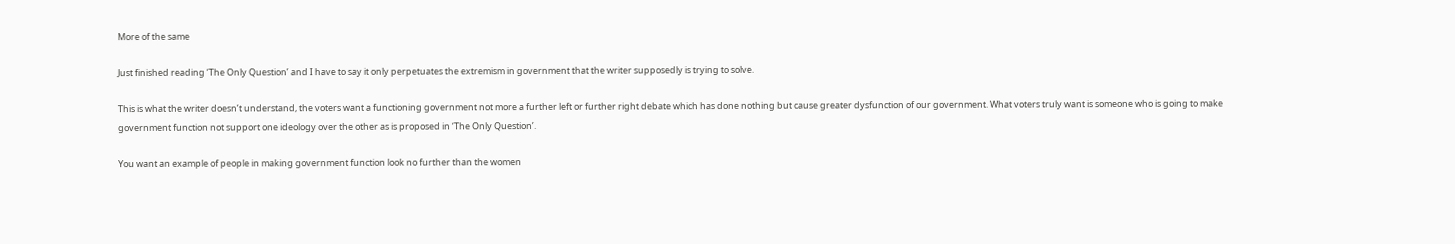More of the same

Just finished reading ‘The Only Question’ and I have to say it only perpetuates the extremism in government that the writer supposedly is trying to solve.

This is what the writer doesn’t understand, the voters want a functioning government not more a further left or further right debate which has done nothing but cause greater dysfunction of our government. What voters truly want is someone who is going to make government function not support one ideology over the other as is proposed in ‘The Only Question’.

You want an example of people in making government function look no further than the women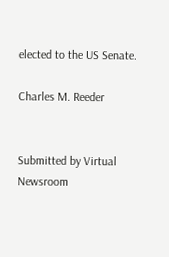elected to the US Senate.

Charles M. Reeder


Submitted by Virtual Newsroom